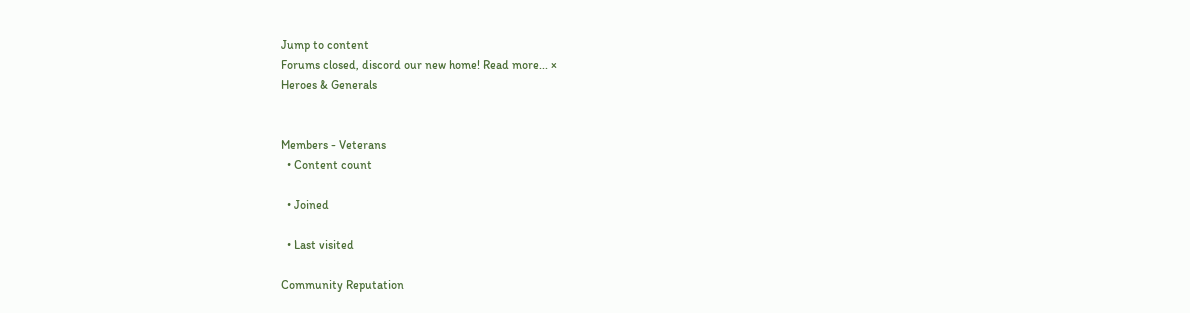Jump to content
Forums closed, discord our new home! Read more... ×
Heroes & Generals


Members - Veterans
  • Content count

  • Joined

  • Last visited

Community Reputation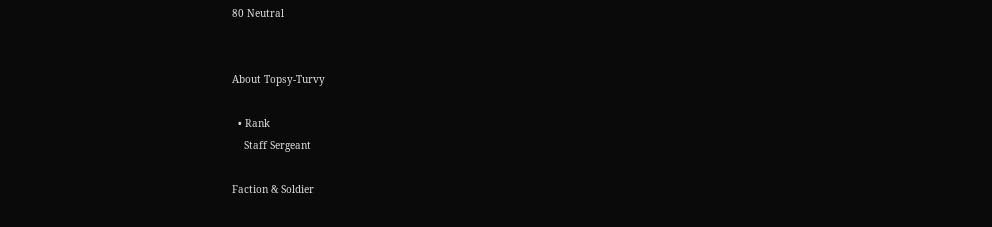80 Neutral


About Topsy-Turvy

  • Rank
    Staff Sergeant

Faction & Soldier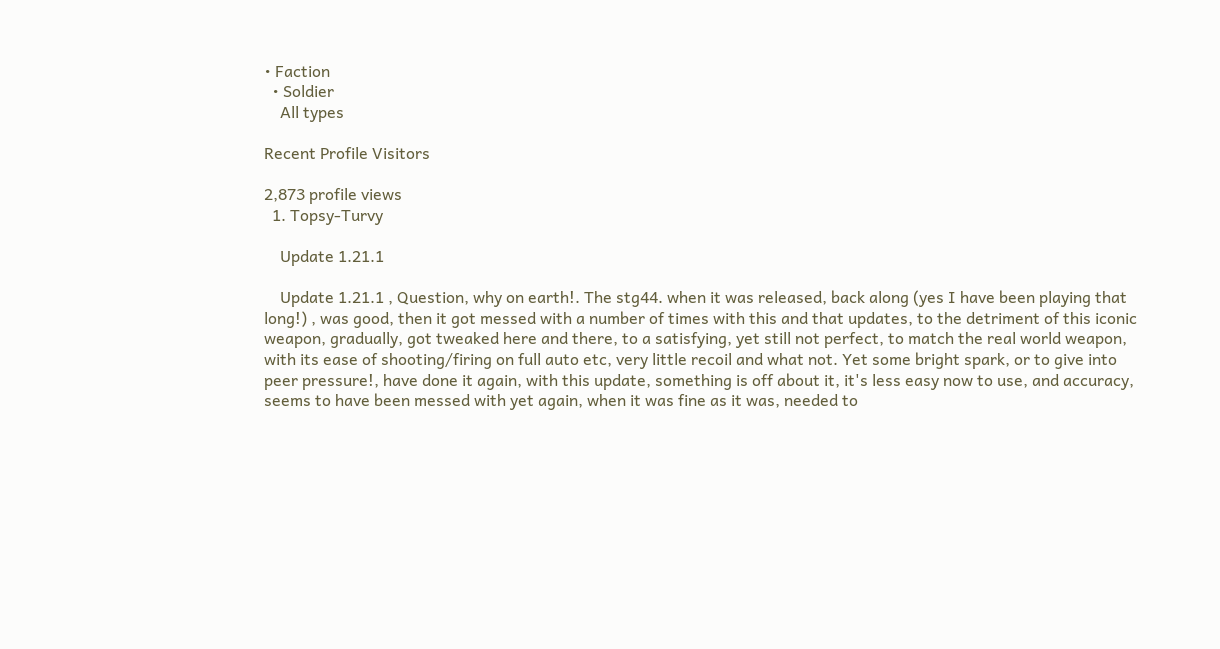• Faction
  • Soldier
    All types

Recent Profile Visitors

2,873 profile views
  1. Topsy-Turvy

    Update 1.21.1

    Update 1.21.1 , Question, why on earth!. The stg44. when it was released, back along (yes I have been playing that long!) , was good, then it got messed with a number of times with this and that updates, to the detriment of this iconic weapon, gradually, got tweaked here and there, to a satisfying, yet still not perfect, to match the real world weapon, with its ease of shooting/firing on full auto etc, very little recoil and what not. Yet some bright spark, or to give into peer pressure!, have done it again, with this update, something is off about it, it's less easy now to use, and accuracy, seems to have been messed with yet again, when it was fine as it was, needed to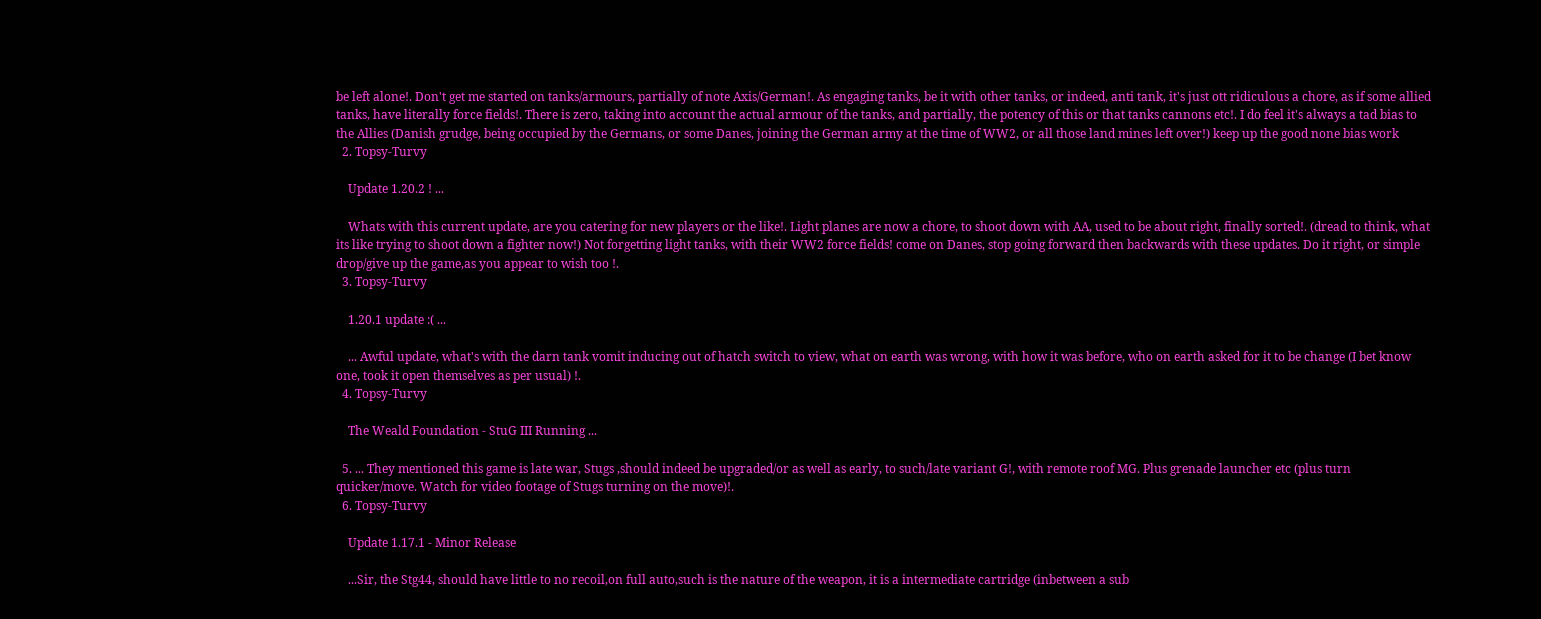be left alone!. Don't get me started on tanks/armours, partially of note Axis/German!. As engaging tanks, be it with other tanks, or indeed, anti tank, it's just ott ridiculous a chore, as if some allied tanks, have literally force fields!. There is zero, taking into account the actual armour of the tanks, and partially, the potency of this or that tanks cannons etc!. I do feel it's always a tad bias to the Allies (Danish grudge, being occupied by the Germans, or some Danes, joining the German army at the time of WW2, or all those land mines left over!) keep up the good none bias work
  2. Topsy-Turvy

    Update 1.20.2 ! ...

    Whats with this current update, are you catering for new players or the like!. Light planes are now a chore, to shoot down with AA, used to be about right, finally sorted!. (dread to think, what its like trying to shoot down a fighter now!) Not forgetting light tanks, with their WW2 force fields! come on Danes, stop going forward then backwards with these updates. Do it right, or simple drop/give up the game,as you appear to wish too !.
  3. Topsy-Turvy

    1.20.1 update :( ...

    ... Awful update, what's with the darn tank vomit inducing out of hatch switch to view, what on earth was wrong, with how it was before, who on earth asked for it to be change (I bet know one, took it open themselves as per usual) !.
  4. Topsy-Turvy

    The Weald Foundation - StuG III Running ...

  5. ... They mentioned this game is late war, Stugs ,should indeed be upgraded/or as well as early, to such/late variant G!, with remote roof MG. Plus grenade launcher etc (plus turn quicker/move. Watch for video footage of Stugs turning on the move)!.
  6. Topsy-Turvy

    Update 1.17.1 - Minor Release

    ...Sir, the Stg44, should have little to no recoil,on full auto,such is the nature of the weapon, it is a intermediate cartridge (inbetween a sub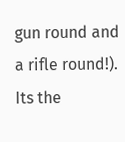gun round and a rifle round!). Its the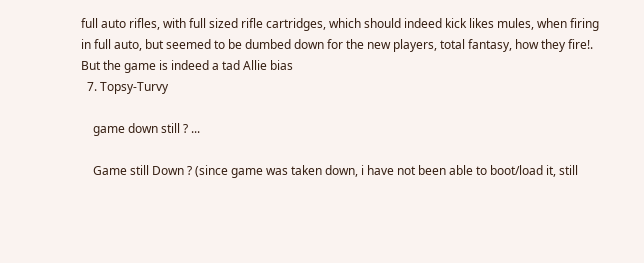full auto rifles, with full sized rifle cartridges, which should indeed kick likes mules, when firing in full auto, but seemed to be dumbed down for the new players, total fantasy, how they fire!. But the game is indeed a tad Allie bias
  7. Topsy-Turvy

    game down still ? ...

    Game still Down ? (since game was taken down, i have not been able to boot/load it, still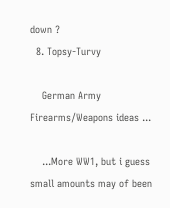down ?
  8. Topsy-Turvy

    German Army Firearms/Weapons ideas ...

    ...More WW1, but i guess small amounts may of been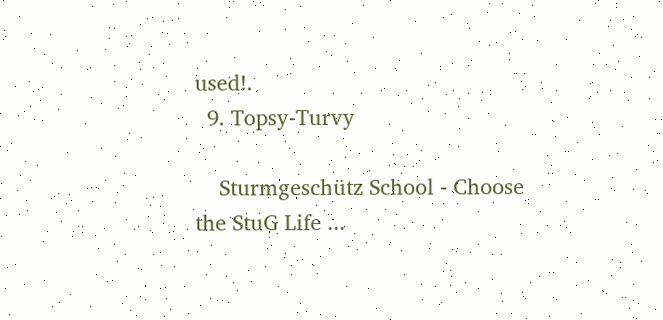used!.
  9. Topsy-Turvy

    Sturmgeschütz School - Choose the StuG Life ...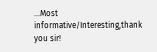...Most informative/Interesting,thank you sir!